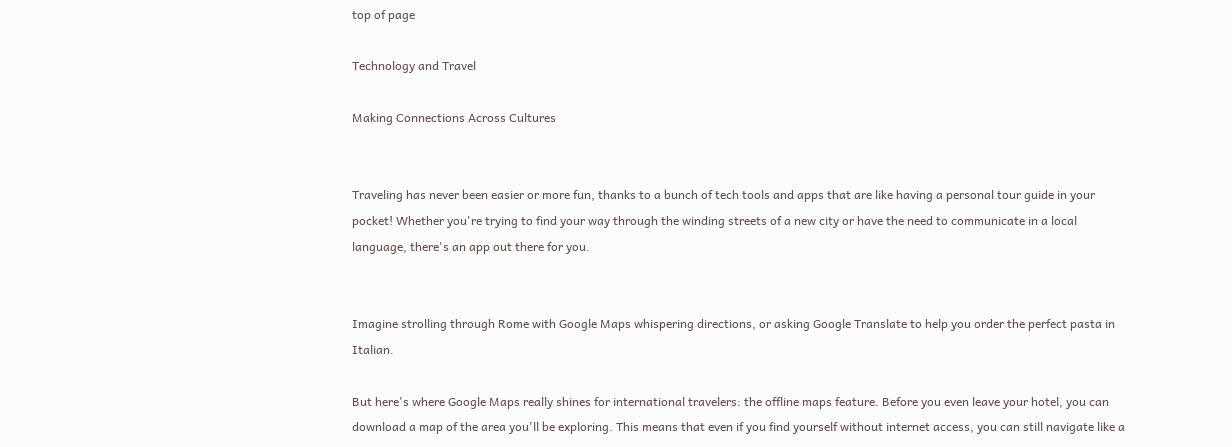top of page

Technology and Travel

Making Connections Across Cultures


Traveling has never been easier or more fun, thanks to a bunch of tech tools and apps that are like having a personal tour guide in your pocket! Whether you're trying to find your way through the winding streets of a new city or have the need to communicate in a local language, there's an app out there for you.


Imagine strolling through Rome with Google Maps whispering directions, or asking Google Translate to help you order the perfect pasta in Italian.

But here's where Google Maps really shines for international travelers: the offline maps feature. Before you even leave your hotel, you can download a map of the area you'll be exploring. This means that even if you find yourself without internet access, you can still navigate like a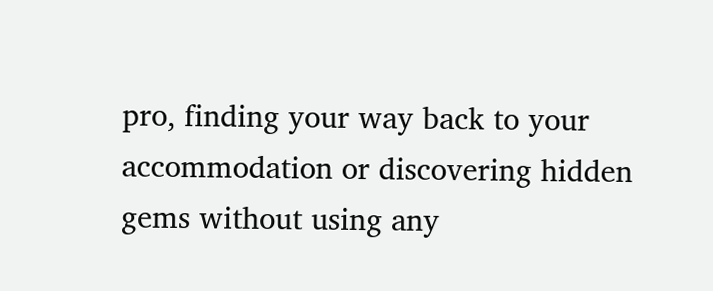pro, finding your way back to your accommodation or discovering hidden gems without using any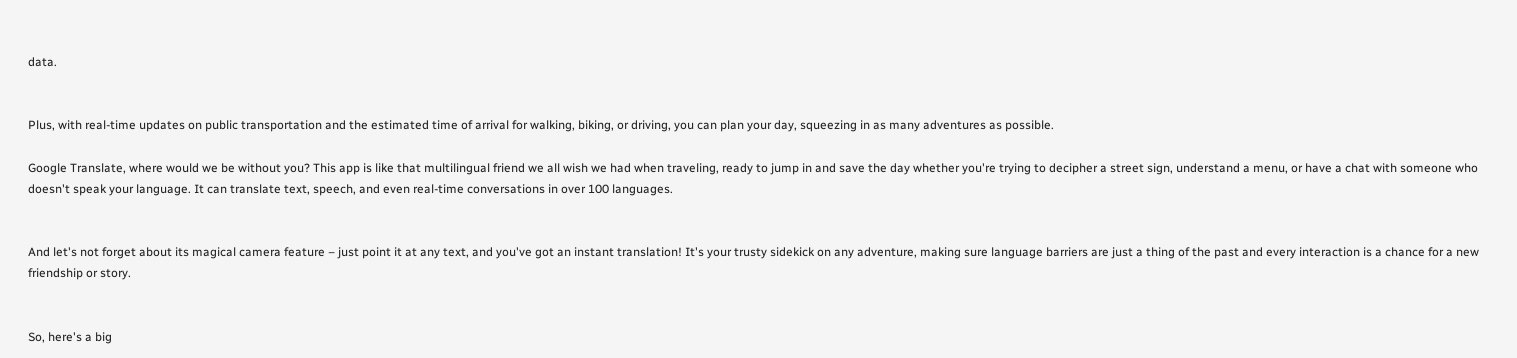data.


Plus, with real-time updates on public transportation and the estimated time of arrival for walking, biking, or driving, you can plan your day, squeezing in as many adventures as possible.

Google Translate, where would we be without you? This app is like that multilingual friend we all wish we had when traveling, ready to jump in and save the day whether you're trying to decipher a street sign, understand a menu, or have a chat with someone who doesn't speak your language. It can translate text, speech, and even real-time conversations in over 100 languages.


And let's not forget about its magical camera feature – just point it at any text, and you've got an instant translation! It's your trusty sidekick on any adventure, making sure language barriers are just a thing of the past and every interaction is a chance for a new friendship or story.


So, here's a big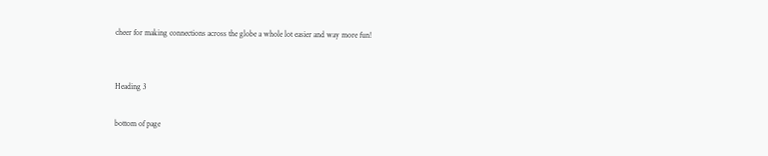cheer for making connections across the globe a whole lot easier and way more fun!


Heading 3

bottom of page